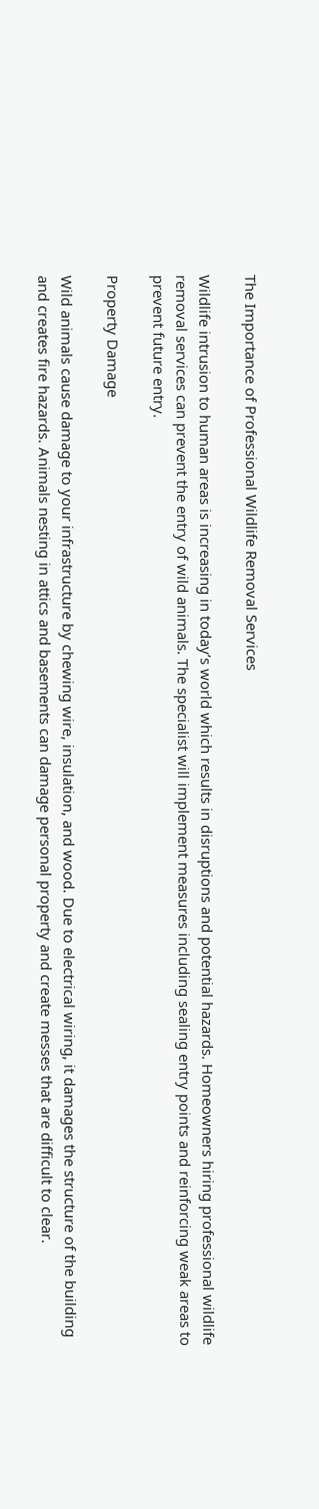The Importance of Professional Wildlife Removal Services

Wildlife intrusion to human areas is increasing in today’s world which results in disruptions and potential hazards. Homeowners hiring professional wildlife removal services can prevent the entry of wild animals. The specialist will implement measures including sealing entry points and reinforcing weak areas to prevent future entry.

Property Damage

Wild animals cause damage to your infrastructure by chewing wire, insulation, and wood. Due to electrical wiring, it damages the structure of the building and creates fire hazards. Animals nesting in attics and basements can damage personal property and create messes that are difficult to clear.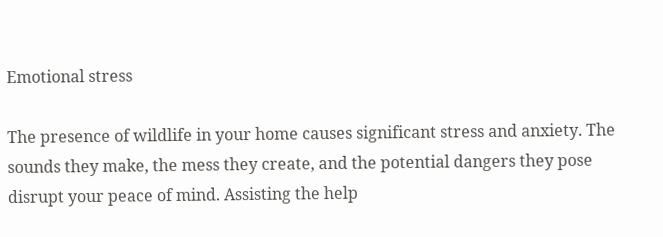Emotional stress

The presence of wildlife in your home causes significant stress and anxiety. The sounds they make, the mess they create, and the potential dangers they pose disrupt your peace of mind. Assisting the help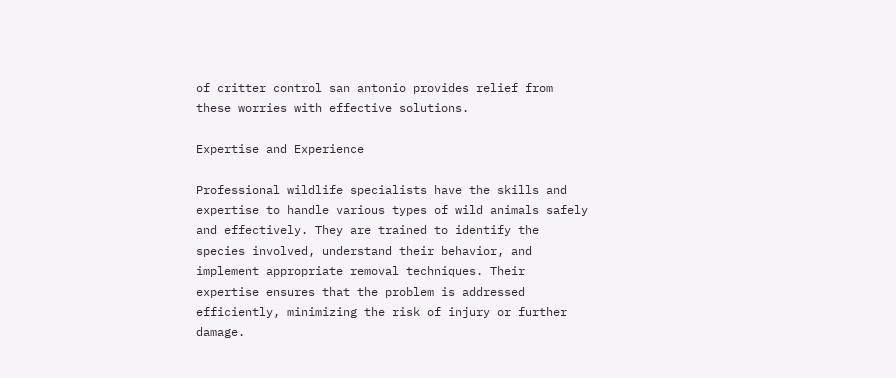of critter control san antonio provides relief from these worries with effective solutions.

Expertise and Experience

Professional wildlife specialists have the skills and expertise to handle various types of wild animals safely and effectively. They are trained to identify the species involved, understand their behavior, and implement appropriate removal techniques. Their expertise ensures that the problem is addressed efficiently, minimizing the risk of injury or further damage.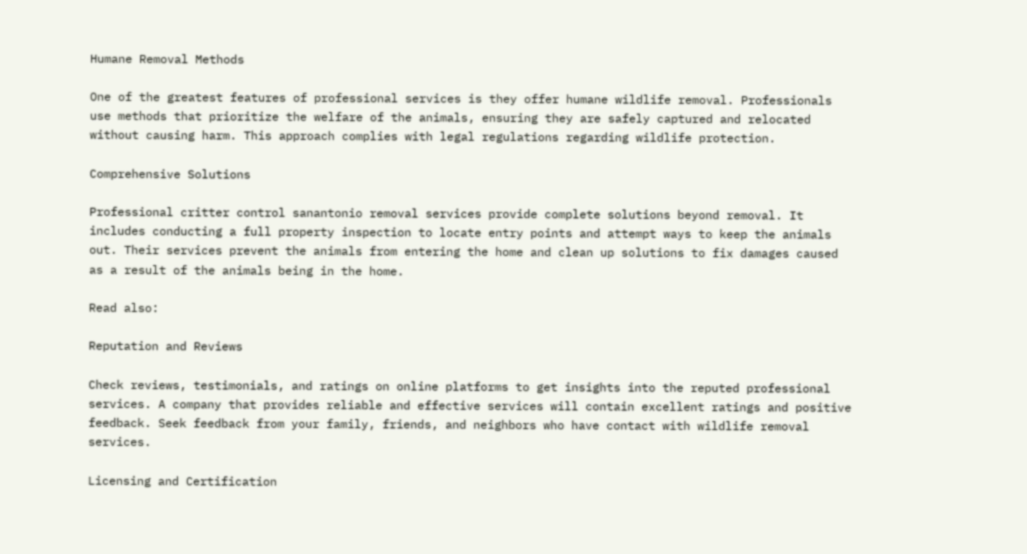Humane Removal Methods

One of the greatest features of professional services is they offer humane wildlife removal. Professionals use methods that prioritize the welfare of the animals, ensuring they are safely captured and relocated without causing harm. This approach complies with legal regulations regarding wildlife protection.

Comprehensive Solutions

Professional critter control sanantonio removal services provide complete solutions beyond removal. It includes conducting a full property inspection to locate entry points and attempt ways to keep the animals out. Their services prevent the animals from entering the home and clean up solutions to fix damages caused as a result of the animals being in the home.

Read also:

Reputation and Reviews

Check reviews, testimonials, and ratings on online platforms to get insights into the reputed professional services. A company that provides reliable and effective services will contain excellent ratings and positive feedback. Seek feedback from your family, friends, and neighbors who have contact with wildlife removal services.

Licensing and Certification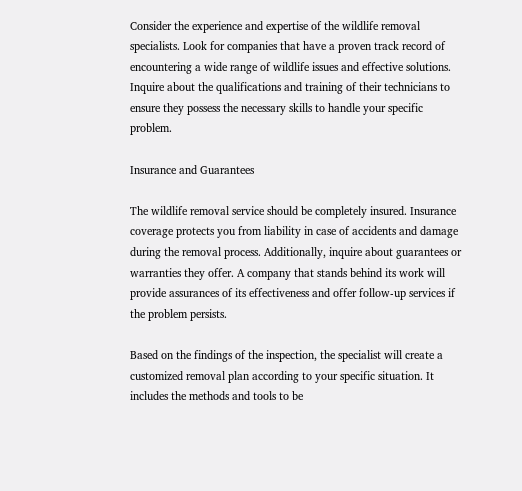Consider the experience and expertise of the wildlife removal specialists. Look for companies that have a proven track record of encountering a wide range of wildlife issues and effective solutions. Inquire about the qualifications and training of their technicians to ensure they possess the necessary skills to handle your specific problem.

Insurance and Guarantees

The wildlife removal service should be completely insured. Insurance coverage protects you from liability in case of accidents and damage during the removal process. Additionally, inquire about guarantees or warranties they offer. A company that stands behind its work will provide assurances of its effectiveness and offer follow-up services if the problem persists.

Based on the findings of the inspection, the specialist will create a customized removal plan according to your specific situation. It includes the methods and tools to be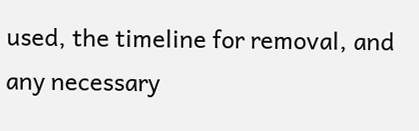used, the timeline for removal, and any necessary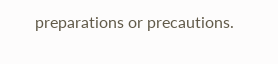preparations or precautions.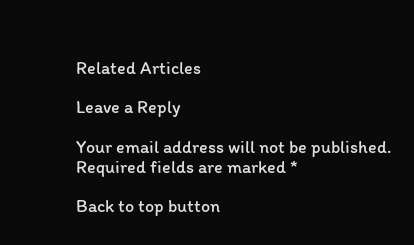Related Articles

Leave a Reply

Your email address will not be published. Required fields are marked *

Back to top button